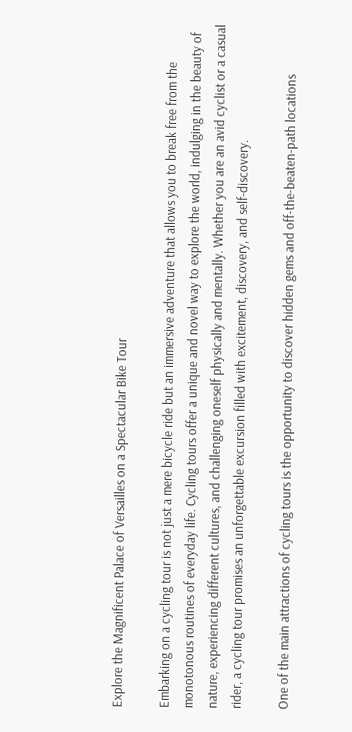Explore the Magnificent Palace of Versailles on a Spectacular Bike Tour

Embarking on a cycling tour is not just a mere bicycle ride but an immersive adventure that allows you to break free from the monotonous routines of everyday life. Cycling tours offer a unique and novel way to explore the world, indulging in the beauty of nature, experiencing different cultures, and challenging oneself physically and mentally. Whether you are an avid cyclist or a casual rider, a cycling tour promises an unforgettable excursion filled with excitement, discovery, and self-discovery.

One of the main attractions of cycling tours is the opportunity to discover hidden gems and off-the-beaten-path locations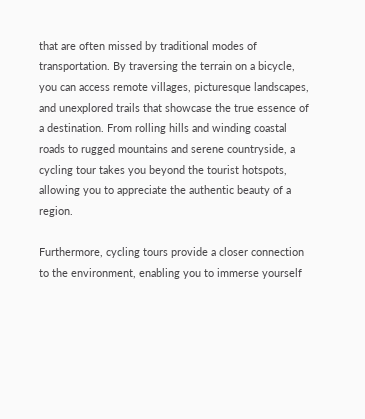that are often missed by traditional modes of transportation. By traversing the terrain on a bicycle, you can access remote villages, picturesque landscapes, and unexplored trails that showcase the true essence of a destination. From rolling hills and winding coastal roads to rugged mountains and serene countryside, a cycling tour takes you beyond the tourist hotspots, allowing you to appreciate the authentic beauty of a region.

Furthermore, cycling tours provide a closer connection to the environment, enabling you to immerse yourself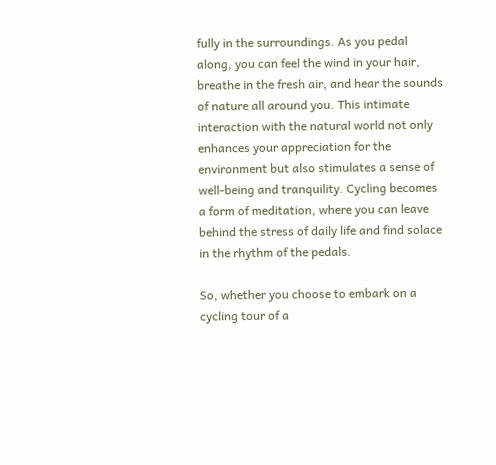fully in the surroundings. As you pedal along, you can feel the wind in your hair, breathe in the fresh air, and hear the sounds of nature all around you. This intimate interaction with the natural world not only enhances your appreciation for the environment but also stimulates a sense of well-being and tranquility. Cycling becomes a form of meditation, where you can leave behind the stress of daily life and find solace in the rhythm of the pedals.

So, whether you choose to embark on a cycling tour of a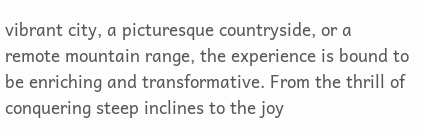vibrant city, a picturesque countryside, or a remote mountain range, the experience is bound to be enriching and transformative. From the thrill of conquering steep inclines to the joy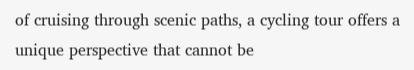of cruising through scenic paths, a cycling tour offers a unique perspective that cannot be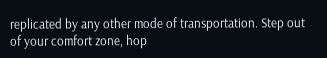replicated by any other mode of transportation. Step out of your comfort zone, hop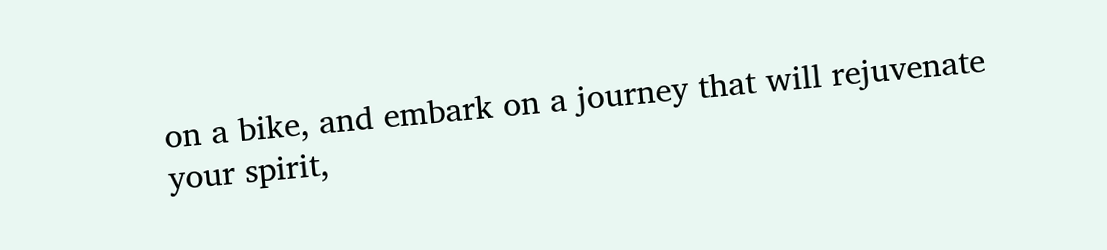on a bike, and embark on a journey that will rejuvenate your spirit,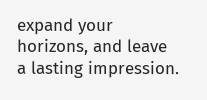expand your horizons, and leave a lasting impression.